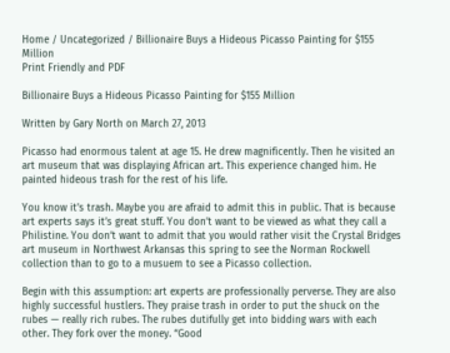Home / Uncategorized / Billionaire Buys a Hideous Picasso Painting for $155 Million
Print Friendly and PDF

Billionaire Buys a Hideous Picasso Painting for $155 Million

Written by Gary North on March 27, 2013

Picasso had enormous talent at age 15. He drew magnificently. Then he visited an art museum that was displaying African art. This experience changed him. He painted hideous trash for the rest of his life.

You know it’s trash. Maybe you are afraid to admit this in public. That is because art experts says it’s great stuff. You don’t want to be viewed as what they call a Philistine. You don’t want to admit that you would rather visit the Crystal Bridges art museum in Northwest Arkansas this spring to see the Norman Rockwell collection than to go to a musuem to see a Picasso collection.

Begin with this assumption: art experts are professionally perverse. They are also highly successful hustlers. They praise trash in order to put the shuck on the rubes — really rich rubes. The rubes dutifully get into bidding wars with each other. They fork over the money. “Good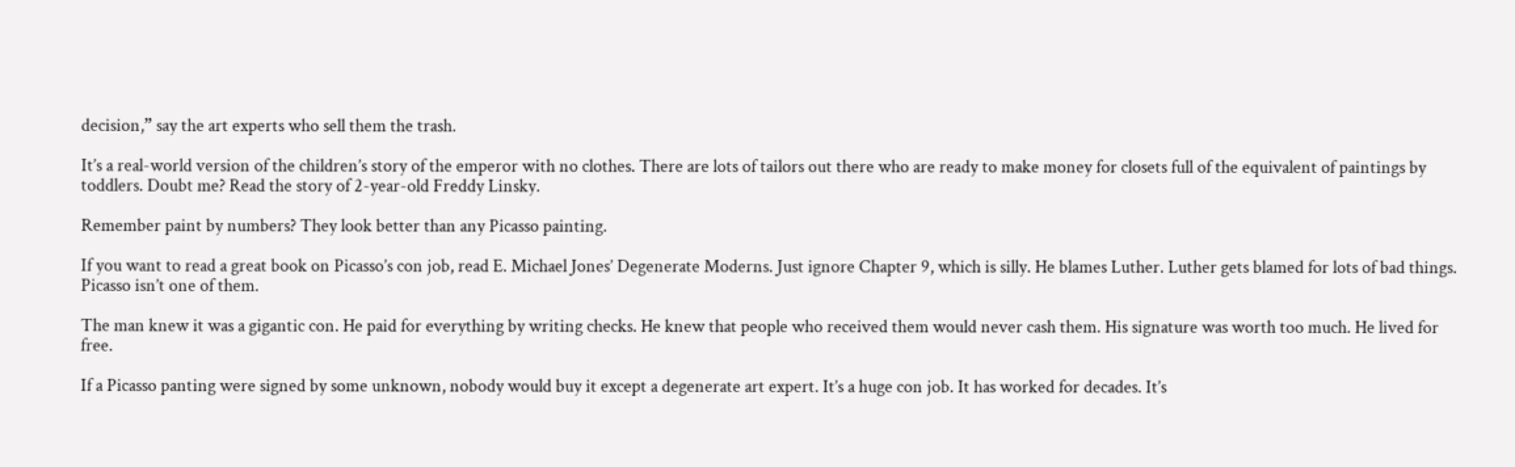decision,” say the art experts who sell them the trash.

It’s a real-world version of the children’s story of the emperor with no clothes. There are lots of tailors out there who are ready to make money for closets full of the equivalent of paintings by toddlers. Doubt me? Read the story of 2-year-old Freddy Linsky.

Remember paint by numbers? They look better than any Picasso painting.

If you want to read a great book on Picasso’s con job, read E. Michael Jones’ Degenerate Moderns. Just ignore Chapter 9, which is silly. He blames Luther. Luther gets blamed for lots of bad things. Picasso isn’t one of them.

The man knew it was a gigantic con. He paid for everything by writing checks. He knew that people who received them would never cash them. His signature was worth too much. He lived for free.

If a Picasso panting were signed by some unknown, nobody would buy it except a degenerate art expert. It’s a huge con job. It has worked for decades. It’s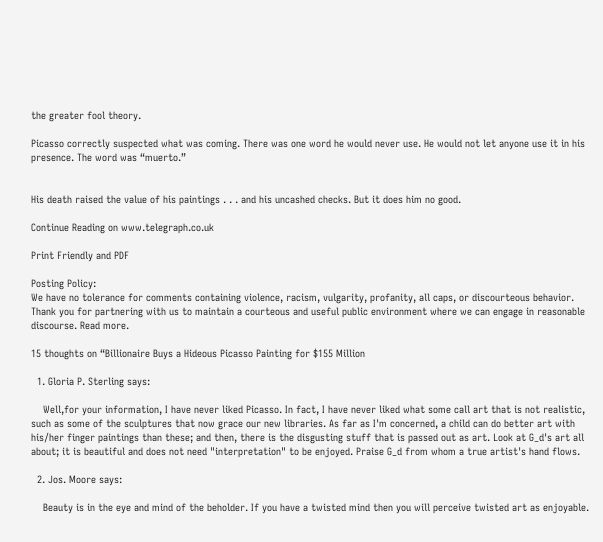the greater fool theory.

Picasso correctly suspected what was coming. There was one word he would never use. He would not let anyone use it in his presence. The word was “muerto.”


His death raised the value of his paintings . . . and his uncashed checks. But it does him no good.

Continue Reading on www.telegraph.co.uk

Print Friendly and PDF

Posting Policy:
We have no tolerance for comments containing violence, racism, vulgarity, profanity, all caps, or discourteous behavior. Thank you for partnering with us to maintain a courteous and useful public environment where we can engage in reasonable discourse. Read more.

15 thoughts on “Billionaire Buys a Hideous Picasso Painting for $155 Million

  1. Gloria P. Sterling says:

    Well,for your information, I have never liked Picasso. In fact, I have never liked what some call art that is not realistic, such as some of the sculptures that now grace our new libraries. As far as I'm concerned, a child can do better art with his/her finger paintings than these; and then, there is the disgusting stuff that is passed out as art. Look at G_d's art all about; it is beautiful and does not need "interpretation" to be enjoyed. Praise G_d from whom a true artist's hand flows.

  2. Jos. Moore says:

    Beauty is in the eye and mind of the beholder. If you have a twisted mind then you will perceive twisted art as enjoyable.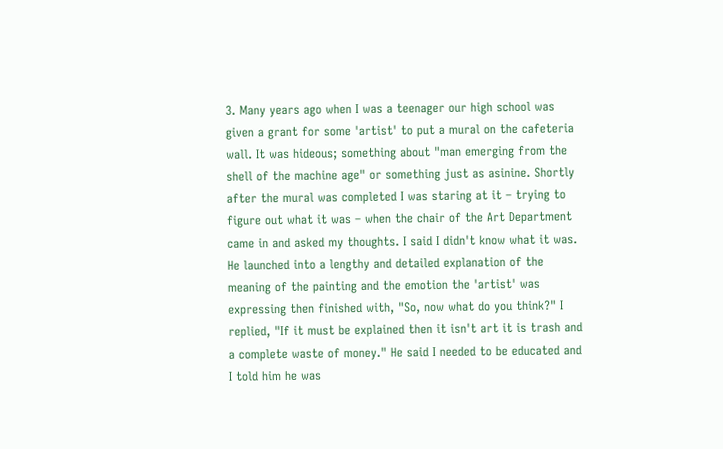3. Many years ago when I was a teenager our high school was given a grant for some 'artist' to put a mural on the cafeteria wall. It was hideous; something about "man emerging from the shell of the machine age" or something just as asinine. Shortly after the mural was completed I was staring at it – trying to figure out what it was – when the chair of the Art Department came in and asked my thoughts. I said I didn't know what it was. He launched into a lengthy and detailed explanation of the meaning of the painting and the emotion the 'artist' was expressing then finished with, "So, now what do you think?" I replied, "If it must be explained then it isn't art it is trash and a complete waste of money." He said I needed to be educated and I told him he was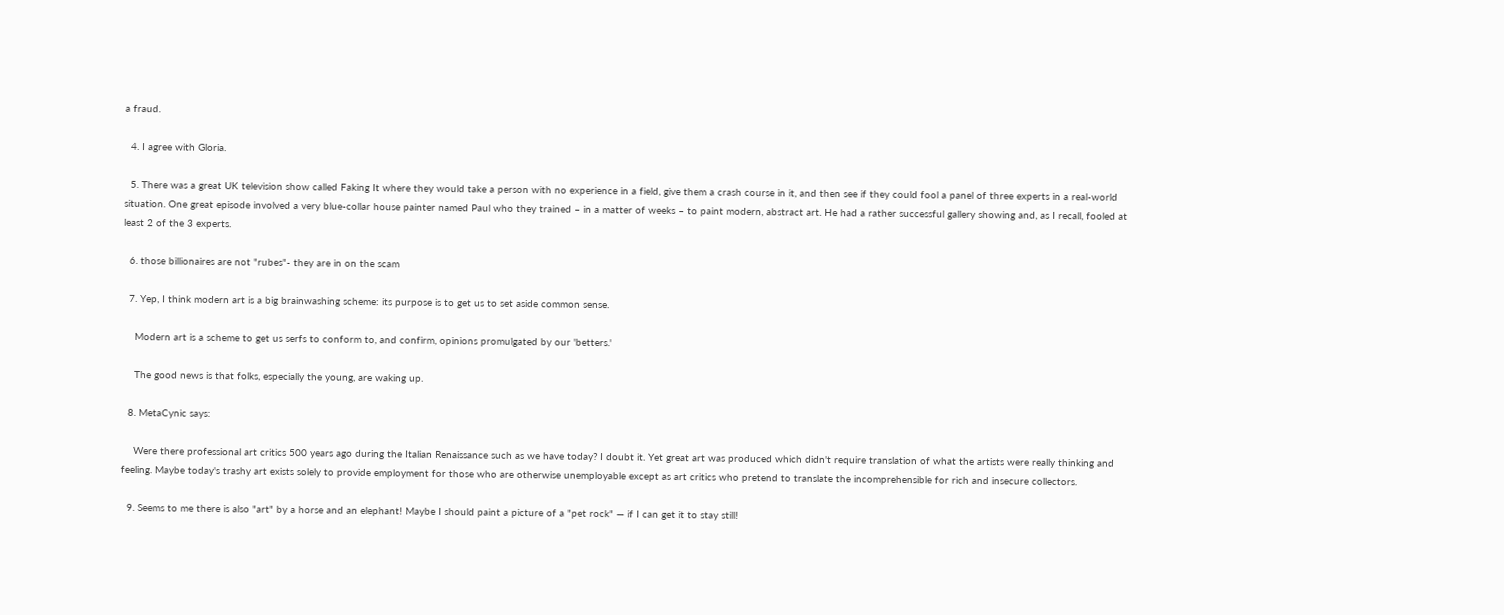a fraud.

  4. I agree with Gloria.

  5. There was a great UK television show called Faking It where they would take a person with no experience in a field, give them a crash course in it, and then see if they could fool a panel of three experts in a real-world situation. One great episode involved a very blue-collar house painter named Paul who they trained – in a matter of weeks – to paint modern, abstract art. He had a rather successful gallery showing and, as I recall, fooled at least 2 of the 3 experts.

  6. those billionaires are not "rubes"- they are in on the scam

  7. Yep, I think modern art is a big brainwashing scheme: its purpose is to get us to set aside common sense.

    Modern art is a scheme to get us serfs to conform to, and confirm, opinions promulgated by our 'betters.'

    The good news is that folks, especially the young, are waking up.

  8. MetaCynic says:

    Were there professional art critics 500 years ago during the Italian Renaissance such as we have today? I doubt it. Yet great art was produced which didn't require translation of what the artists were really thinking and feeling. Maybe today's trashy art exists solely to provide employment for those who are otherwise unemployable except as art critics who pretend to translate the incomprehensible for rich and insecure collectors.

  9. Seems to me there is also "art" by a horse and an elephant! Maybe I should paint a picture of a "pet rock" — if I can get it to stay still!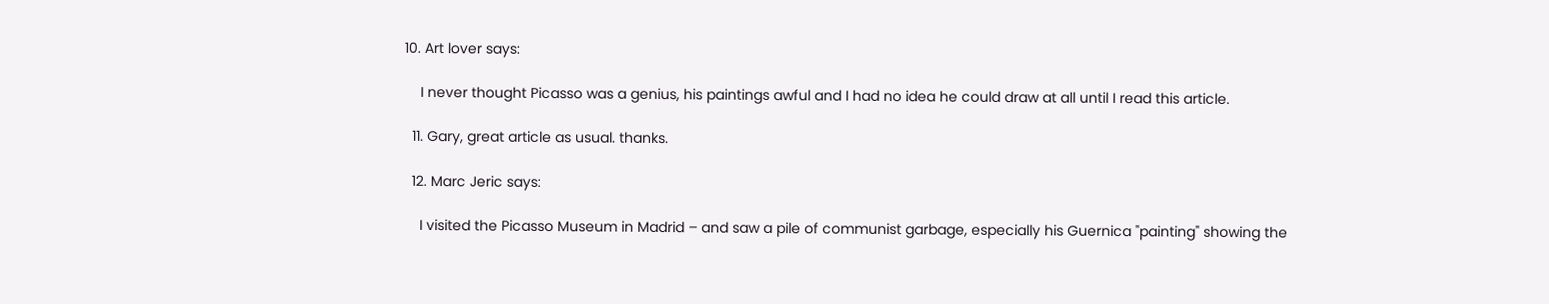10. Art lover says:

    I never thought Picasso was a genius, his paintings awful and I had no idea he could draw at all until I read this article.

  11. Gary, great article as usual. thanks.

  12. Marc Jeric says:

    I visited the Picasso Museum in Madrid – and saw a pile of communist garbage, especially his Guernica "painting" showing the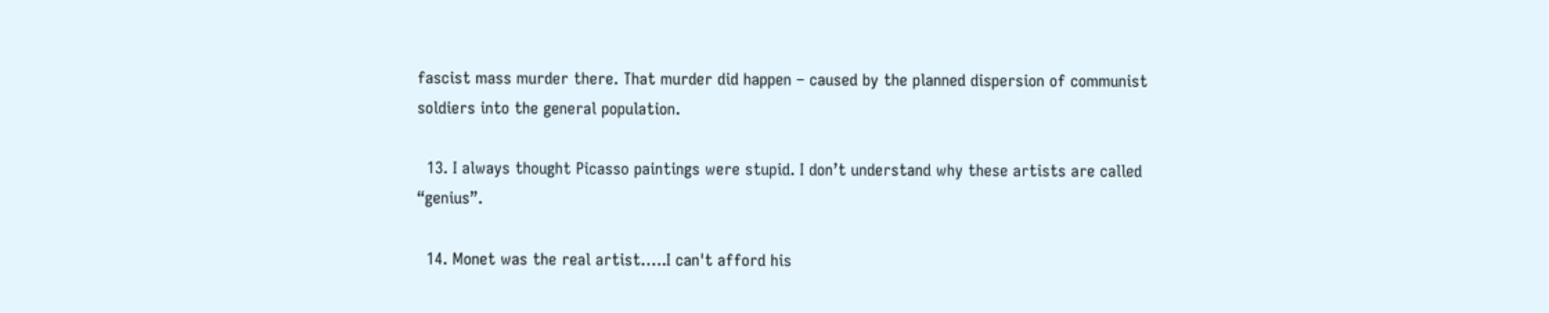fascist mass murder there. That murder did happen – caused by the planned dispersion of communist soldiers into the general population.

  13. I always thought Picasso paintings were stupid. I don’t understand why these artists are called “genius”.

  14. Monet was the real artist…..I can't afford his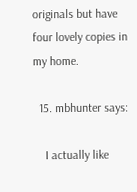originals but have four lovely copies in my home.

  15. mbhunter says:

    I actually like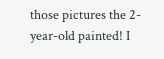those pictures the 2-year-old painted! I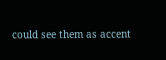could see them as accent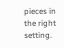pieces in the right setting.